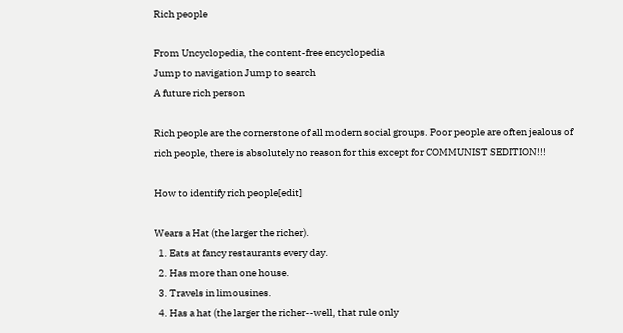Rich people

From Uncyclopedia, the content-free encyclopedia
Jump to navigation Jump to search
A future rich person

Rich people are the cornerstone of all modern social groups. Poor people are often jealous of rich people, there is absolutely no reason for this except for COMMUNIST SEDITION!!!

How to identify rich people[edit]

Wears a Hat (the larger the richer).
  1. Eats at fancy restaurants every day.
  2. Has more than one house.
  3. Travels in limousines.
  4. Has a hat (the larger the richer--well, that rule only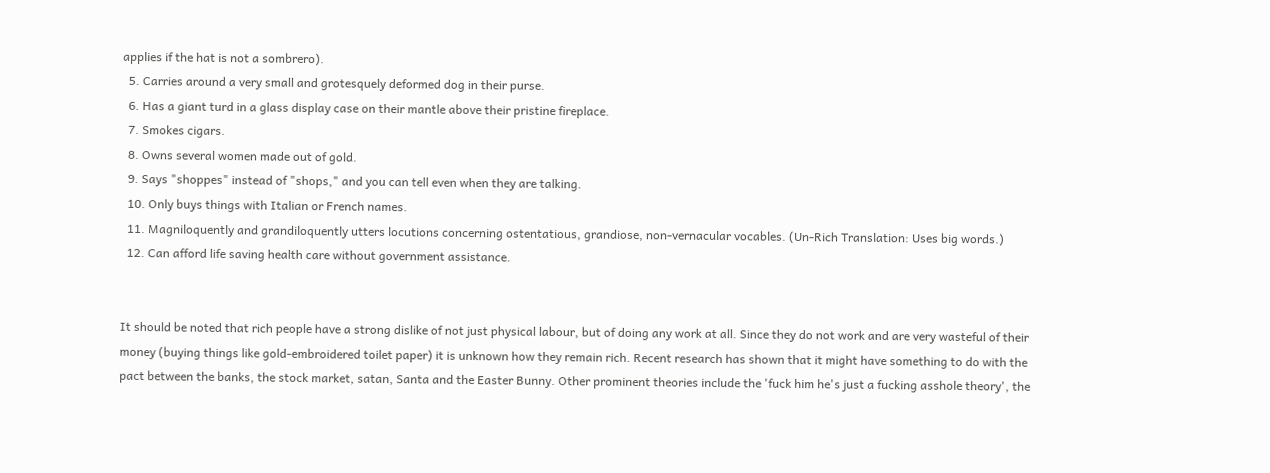applies if the hat is not a sombrero).
  5. Carries around a very small and grotesquely deformed dog in their purse.
  6. Has a giant turd in a glass display case on their mantle above their pristine fireplace.
  7. Smokes cigars.
  8. Owns several women made out of gold.
  9. Says "shoppes" instead of "shops," and you can tell even when they are talking.
  10. Only buys things with Italian or French names.
  11. Magniloquently and grandiloquently utters locutions concerning ostentatious, grandiose, non-vernacular vocables. (Un-Rich Translation: Uses big words.)
  12. Can afford life saving health care without government assistance.


It should be noted that rich people have a strong dislike of not just physical labour, but of doing any work at all. Since they do not work and are very wasteful of their money (buying things like gold-embroidered toilet paper) it is unknown how they remain rich. Recent research has shown that it might have something to do with the pact between the banks, the stock market, satan, Santa and the Easter Bunny. Other prominent theories include the 'fuck him he's just a fucking asshole theory', the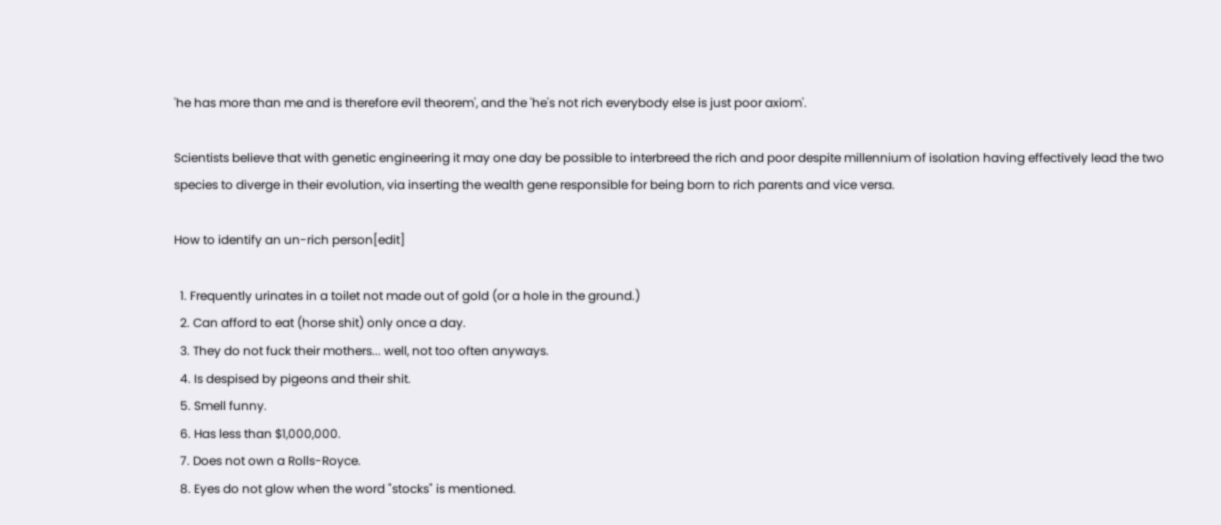'he has more than me and is therefore evil theorem', and the 'he's not rich everybody else is just poor axiom'.

Scientists believe that with genetic engineering it may one day be possible to interbreed the rich and poor despite millennium of isolation having effectively lead the two species to diverge in their evolution, via inserting the wealth gene responsible for being born to rich parents and vice versa.

How to identify an un-rich person[edit]

  1. Frequently urinates in a toilet not made out of gold (or a hole in the ground.)
  2. Can afford to eat (horse shit) only once a day.
  3. They do not fuck their mothers... well, not too often anyways.
  4. Is despised by pigeons and their shit.
  5. Smell funny.
  6. Has less than $1,000,000.
  7. Does not own a Rolls-Royce.
  8. Eyes do not glow when the word "stocks" is mentioned.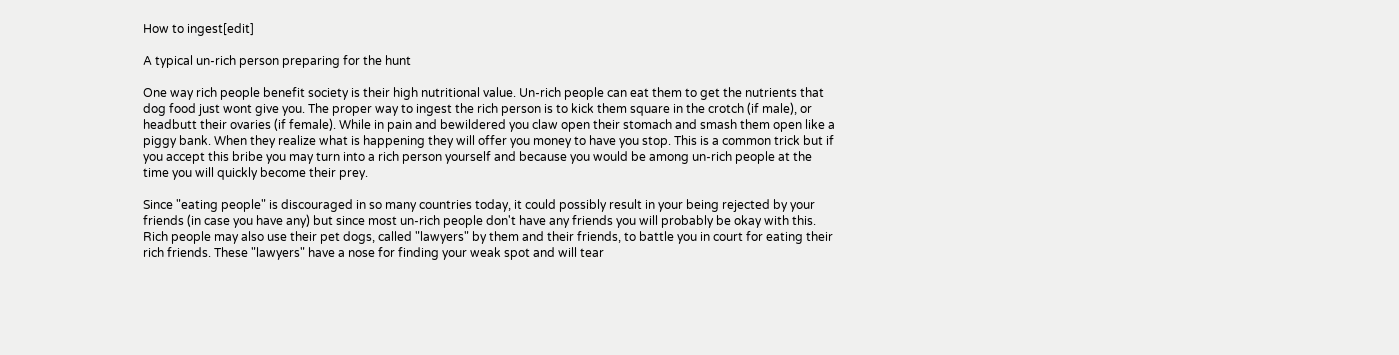How to ingest[edit]

A typical un-rich person preparing for the hunt

One way rich people benefit society is their high nutritional value. Un-rich people can eat them to get the nutrients that dog food just wont give you. The proper way to ingest the rich person is to kick them square in the crotch (if male), or headbutt their ovaries (if female). While in pain and bewildered you claw open their stomach and smash them open like a piggy bank. When they realize what is happening they will offer you money to have you stop. This is a common trick but if you accept this bribe you may turn into a rich person yourself and because you would be among un-rich people at the time you will quickly become their prey.

Since "eating people" is discouraged in so many countries today, it could possibly result in your being rejected by your friends (in case you have any) but since most un-rich people don't have any friends you will probably be okay with this. Rich people may also use their pet dogs, called "lawyers" by them and their friends, to battle you in court for eating their rich friends. These "lawyers" have a nose for finding your weak spot and will tear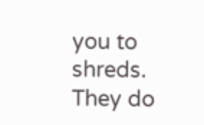you to shreds. They do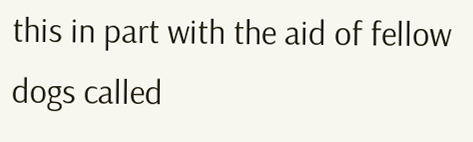this in part with the aid of fellow dogs called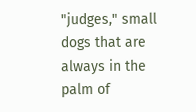"judges," small dogs that are always in the palm of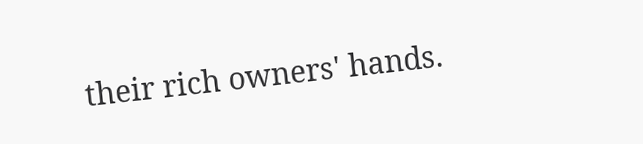their rich owners' hands.